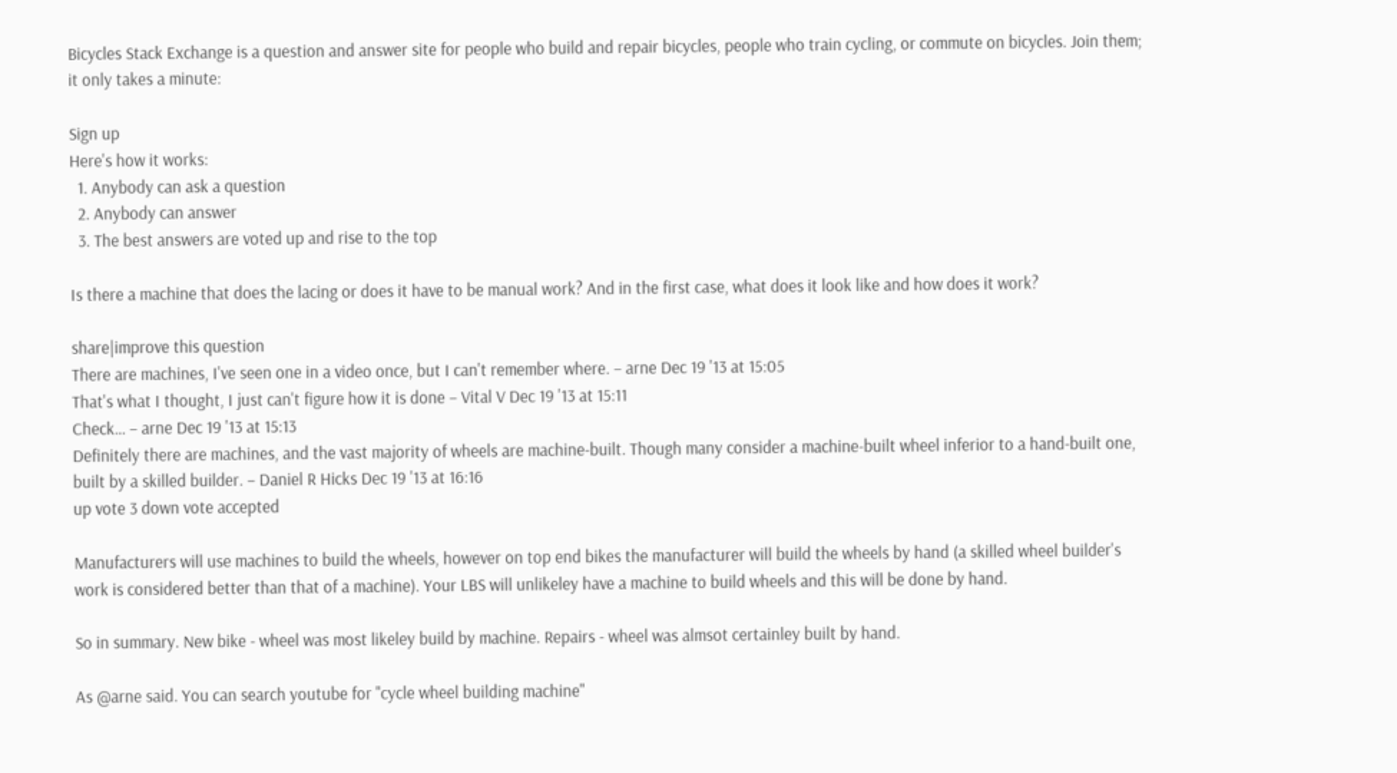Bicycles Stack Exchange is a question and answer site for people who build and repair bicycles, people who train cycling, or commute on bicycles. Join them; it only takes a minute:

Sign up
Here's how it works:
  1. Anybody can ask a question
  2. Anybody can answer
  3. The best answers are voted up and rise to the top

Is there a machine that does the lacing or does it have to be manual work? And in the first case, what does it look like and how does it work?

share|improve this question
There are machines, I've seen one in a video once, but I can't remember where. – arne Dec 19 '13 at 15:05
That's what I thought, I just can't figure how it is done – Vital V Dec 19 '13 at 15:11
Check… – arne Dec 19 '13 at 15:13
Definitely there are machines, and the vast majority of wheels are machine-built. Though many consider a machine-built wheel inferior to a hand-built one, built by a skilled builder. – Daniel R Hicks Dec 19 '13 at 16:16
up vote 3 down vote accepted

Manufacturers will use machines to build the wheels, however on top end bikes the manufacturer will build the wheels by hand (a skilled wheel builder's work is considered better than that of a machine). Your LBS will unlikeley have a machine to build wheels and this will be done by hand.

So in summary. New bike - wheel was most likeley build by machine. Repairs - wheel was almsot certainley built by hand.

As @arne said. You can search youtube for "cycle wheel building machine"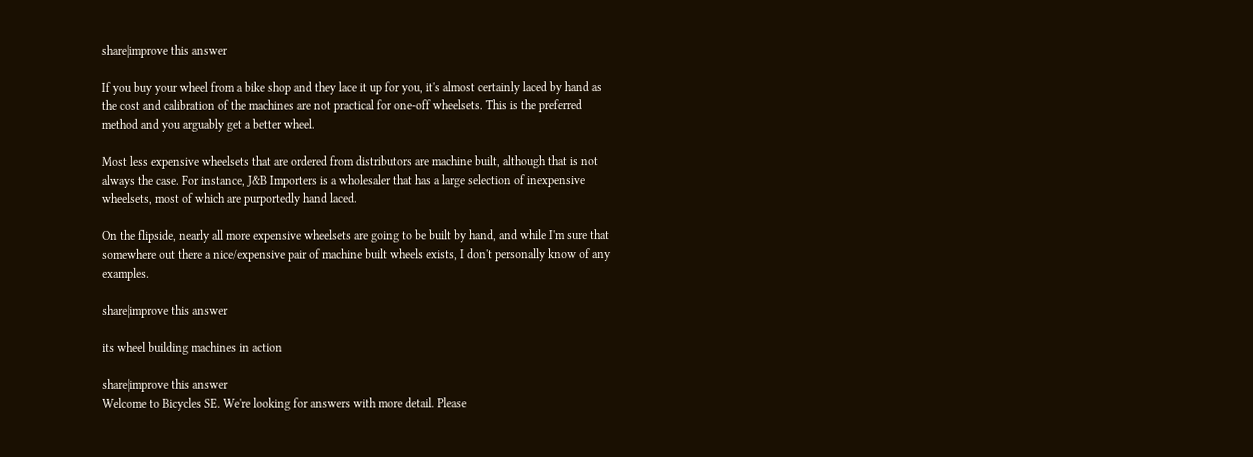share|improve this answer

If you buy your wheel from a bike shop and they lace it up for you, it's almost certainly laced by hand as the cost and calibration of the machines are not practical for one-off wheelsets. This is the preferred method and you arguably get a better wheel.

Most less expensive wheelsets that are ordered from distributors are machine built, although that is not always the case. For instance, J&B Importers is a wholesaler that has a large selection of inexpensive wheelsets, most of which are purportedly hand laced.

On the flipside, nearly all more expensive wheelsets are going to be built by hand, and while I'm sure that somewhere out there a nice/expensive pair of machine built wheels exists, I don't personally know of any examples.

share|improve this answer

its wheel building machines in action

share|improve this answer
Welcome to Bicycles SE. We're looking for answers with more detail. Please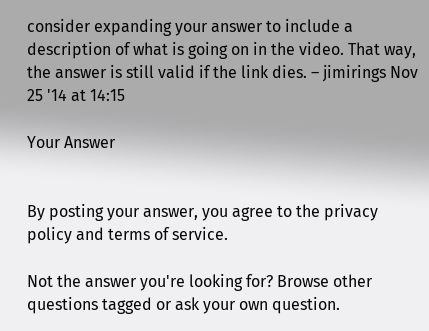consider expanding your answer to include a description of what is going on in the video. That way, the answer is still valid if the link dies. – jimirings Nov 25 '14 at 14:15

Your Answer


By posting your answer, you agree to the privacy policy and terms of service.

Not the answer you're looking for? Browse other questions tagged or ask your own question.